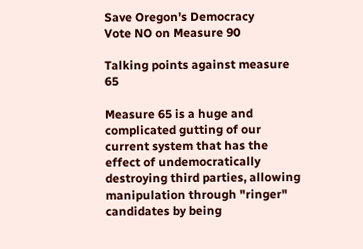Save Oregon's Democracy
Vote NO on Measure 90

Talking points against measure 65

Measure 65 is a huge and complicated gutting of our current system that has the effect of undemocratically destroying third parties, allowing manipulation through "ringer" candidates by being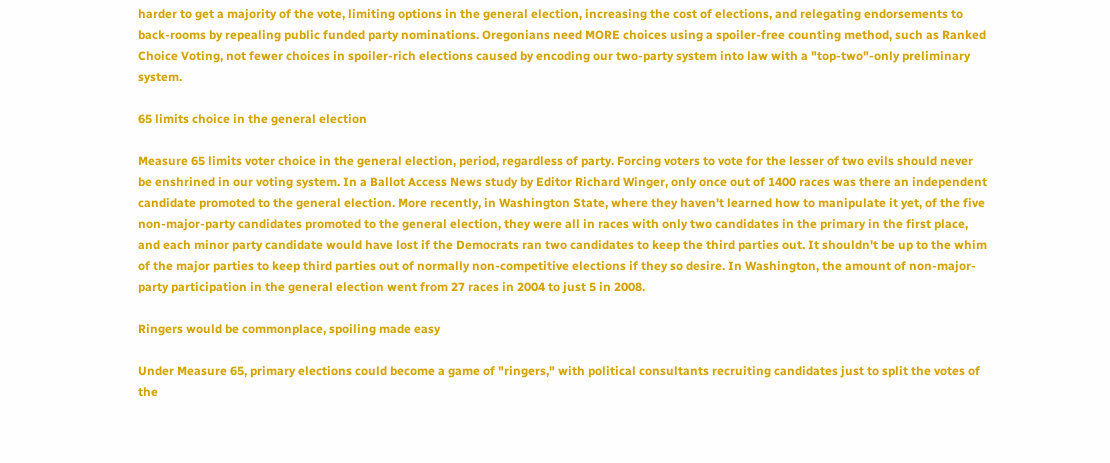harder to get a majority of the vote, limiting options in the general election, increasing the cost of elections, and relegating endorsements to back-rooms by repealing public funded party nominations. Oregonians need MORE choices using a spoiler-free counting method, such as Ranked Choice Voting, not fewer choices in spoiler-rich elections caused by encoding our two-party system into law with a "top-two"-only preliminary system.

65 limits choice in the general election

Measure 65 limits voter choice in the general election, period, regardless of party. Forcing voters to vote for the lesser of two evils should never be enshrined in our voting system. In a Ballot Access News study by Editor Richard Winger, only once out of 1400 races was there an independent candidate promoted to the general election. More recently, in Washington State, where they haven't learned how to manipulate it yet, of the five non-major-party candidates promoted to the general election, they were all in races with only two candidates in the primary in the first place, and each minor party candidate would have lost if the Democrats ran two candidates to keep the third parties out. It shouldn't be up to the whim of the major parties to keep third parties out of normally non-competitive elections if they so desire. In Washington, the amount of non-major-party participation in the general election went from 27 races in 2004 to just 5 in 2008.

Ringers would be commonplace, spoiling made easy

Under Measure 65, primary elections could become a game of "ringers," with political consultants recruiting candidates just to split the votes of the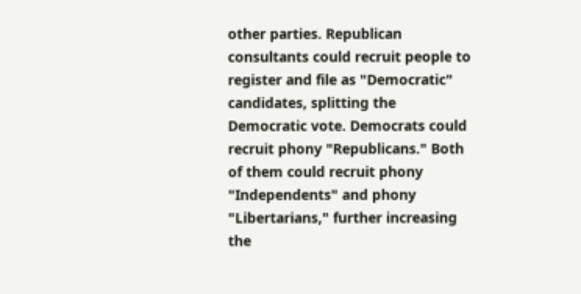other parties. Republican consultants could recruit people to register and file as "Democratic" candidates, splitting the Democratic vote. Democrats could recruit phony "Republicans." Both of them could recruit phony "Independents" and phony "Libertarians," further increasing the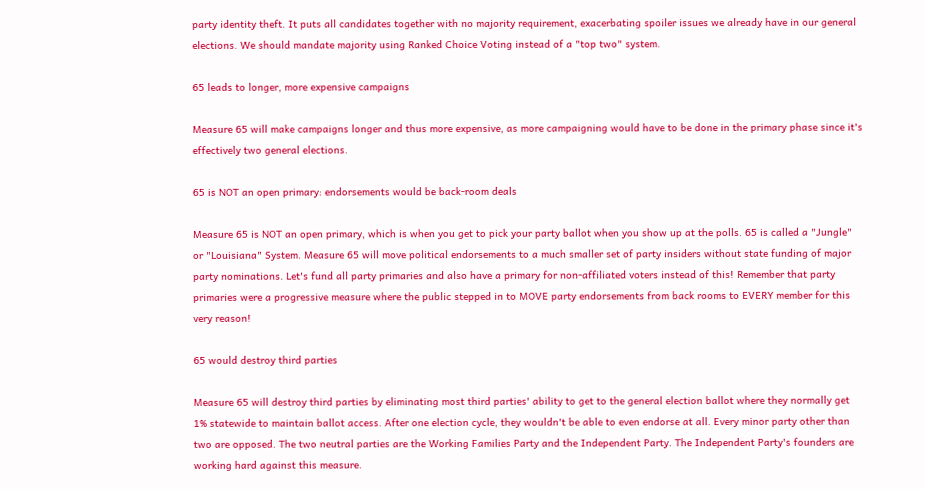party identity theft. It puts all candidates together with no majority requirement, exacerbating spoiler issues we already have in our general elections. We should mandate majority using Ranked Choice Voting instead of a "top two" system.

65 leads to longer, more expensive campaigns

Measure 65 will make campaigns longer and thus more expensive, as more campaigning would have to be done in the primary phase since it's effectively two general elections.

65 is NOT an open primary: endorsements would be back-room deals

Measure 65 is NOT an open primary, which is when you get to pick your party ballot when you show up at the polls. 65 is called a "Jungle" or "Louisiana" System. Measure 65 will move political endorsements to a much smaller set of party insiders without state funding of major party nominations. Let's fund all party primaries and also have a primary for non-affiliated voters instead of this! Remember that party primaries were a progressive measure where the public stepped in to MOVE party endorsements from back rooms to EVERY member for this very reason!

65 would destroy third parties

Measure 65 will destroy third parties by eliminating most third parties' ability to get to the general election ballot where they normally get 1% statewide to maintain ballot access. After one election cycle, they wouldn't be able to even endorse at all. Every minor party other than two are opposed. The two neutral parties are the Working Families Party and the Independent Party. The Independent Party's founders are working hard against this measure.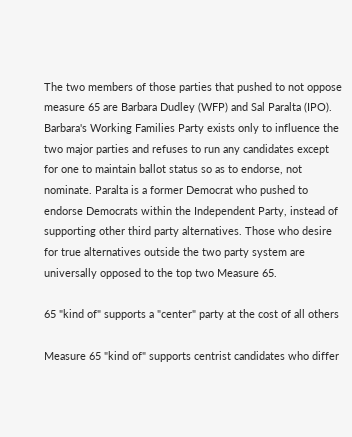The two members of those parties that pushed to not oppose measure 65 are Barbara Dudley (WFP) and Sal Paralta (IPO). Barbara's Working Families Party exists only to influence the two major parties and refuses to run any candidates except for one to maintain ballot status so as to endorse, not nominate. Paralta is a former Democrat who pushed to endorse Democrats within the Independent Party, instead of supporting other third party alternatives. Those who desire for true alternatives outside the two party system are universally opposed to the top two Measure 65.

65 "kind of" supports a "center" party at the cost of all others

Measure 65 "kind of" supports centrist candidates who differ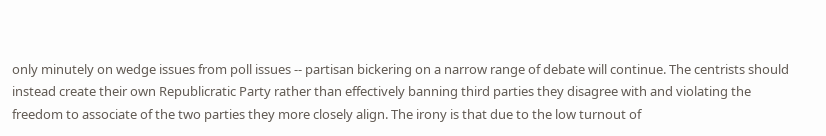only minutely on wedge issues from poll issues -- partisan bickering on a narrow range of debate will continue. The centrists should instead create their own Republicratic Party rather than effectively banning third parties they disagree with and violating the freedom to associate of the two parties they more closely align. The irony is that due to the low turnout of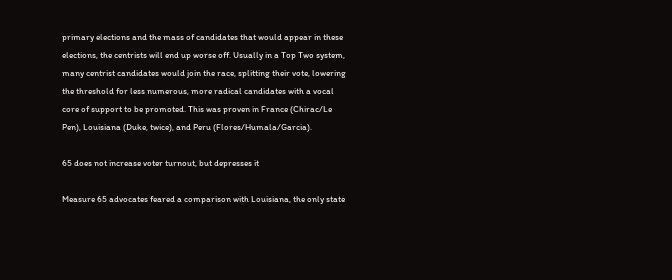primary elections and the mass of candidates that would appear in these elections, the centrists will end up worse off. Usually in a Top Two system, many centrist candidates would join the race, splitting their vote, lowering the threshold for less numerous, more radical candidates with a vocal core of support to be promoted. This was proven in France (Chirac/Le Pen), Louisiana (Duke, twice), and Peru (Flores/Humala/Garcia).

65 does not increase voter turnout, but depresses it

Measure 65 advocates feared a comparison with Louisiana, the only state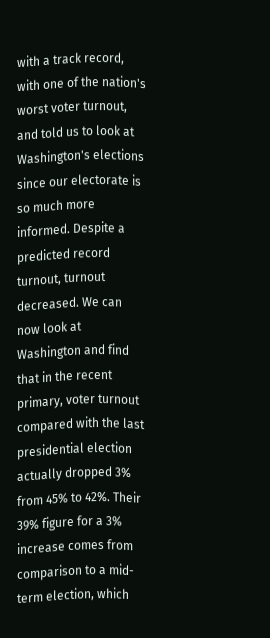with a track record, with one of the nation's worst voter turnout, and told us to look at Washington's elections since our electorate is so much more informed. Despite a predicted record turnout, turnout decreased. We can now look at Washington and find that in the recent primary, voter turnout compared with the last presidential election actually dropped 3% from 45% to 42%. Their 39% figure for a 3% increase comes from comparison to a mid-term election, which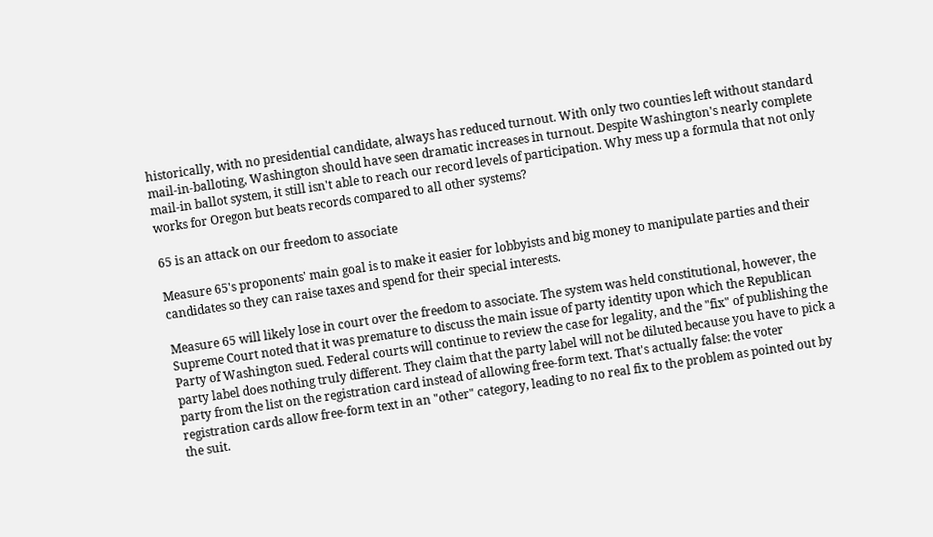historically, with no presidential candidate, always has reduced turnout. With only two counties left without standard mail-in-balloting, Washington should have seen dramatic increases in turnout. Despite Washington's nearly complete mail-in ballot system, it still isn't able to reach our record levels of participation. Why mess up a formula that not only works for Oregon but beats records compared to all other systems?

65 is an attack on our freedom to associate

Measure 65's proponents' main goal is to make it easier for lobbyists and big money to manipulate parties and their candidates so they can raise taxes and spend for their special interests.

Measure 65 will likely lose in court over the freedom to associate. The system was held constitutional, however, the Supreme Court noted that it was premature to discuss the main issue of party identity upon which the Republican Party of Washington sued. Federal courts will continue to review the case for legality, and the "fix" of publishing the party label does nothing truly different. They claim that the party label will not be diluted because you have to pick a party from the list on the registration card instead of allowing free-form text. That's actually false: the voter registration cards allow free-form text in an "other" category, leading to no real fix to the problem as pointed out by the suit.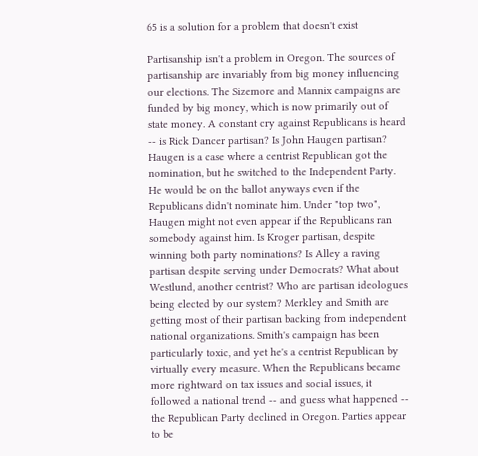65 is a solution for a problem that doesn't exist

Partisanship isn't a problem in Oregon. The sources of partisanship are invariably from big money influencing our elections. The Sizemore and Mannix campaigns are funded by big money, which is now primarily out of state money. A constant cry against Republicans is heard -- is Rick Dancer partisan? Is John Haugen partisan? Haugen is a case where a centrist Republican got the nomination, but he switched to the Independent Party. He would be on the ballot anyways even if the Republicans didn't nominate him. Under "top two", Haugen might not even appear if the Republicans ran somebody against him. Is Kroger partisan, despite winning both party nominations? Is Alley a raving partisan despite serving under Democrats? What about Westlund, another centrist? Who are partisan ideologues being elected by our system? Merkley and Smith are getting most of their partisan backing from independent national organizations. Smith's campaign has been particularly toxic, and yet he's a centrist Republican by virtually every measure. When the Republicans became more rightward on tax issues and social issues, it followed a national trend -- and guess what happened -- the Republican Party declined in Oregon. Parties appear to be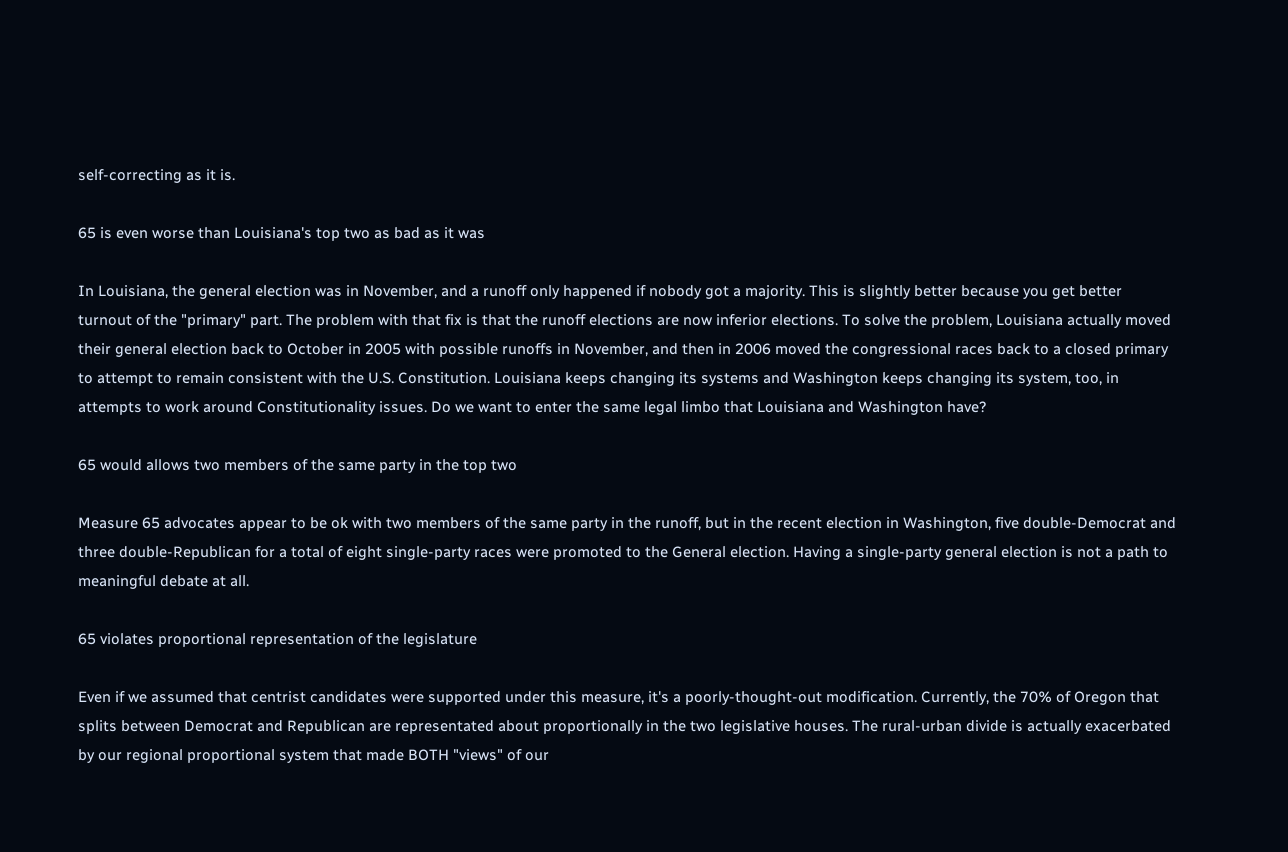self-correcting as it is.

65 is even worse than Louisiana's top two as bad as it was

In Louisiana, the general election was in November, and a runoff only happened if nobody got a majority. This is slightly better because you get better turnout of the "primary" part. The problem with that fix is that the runoff elections are now inferior elections. To solve the problem, Louisiana actually moved their general election back to October in 2005 with possible runoffs in November, and then in 2006 moved the congressional races back to a closed primary to attempt to remain consistent with the U.S. Constitution. Louisiana keeps changing its systems and Washington keeps changing its system, too, in attempts to work around Constitutionality issues. Do we want to enter the same legal limbo that Louisiana and Washington have?

65 would allows two members of the same party in the top two

Measure 65 advocates appear to be ok with two members of the same party in the runoff, but in the recent election in Washington, five double-Democrat and three double-Republican for a total of eight single-party races were promoted to the General election. Having a single-party general election is not a path to meaningful debate at all.

65 violates proportional representation of the legislature

Even if we assumed that centrist candidates were supported under this measure, it's a poorly-thought-out modification. Currently, the 70% of Oregon that splits between Democrat and Republican are representated about proportionally in the two legislative houses. The rural-urban divide is actually exacerbated by our regional proportional system that made BOTH "views" of our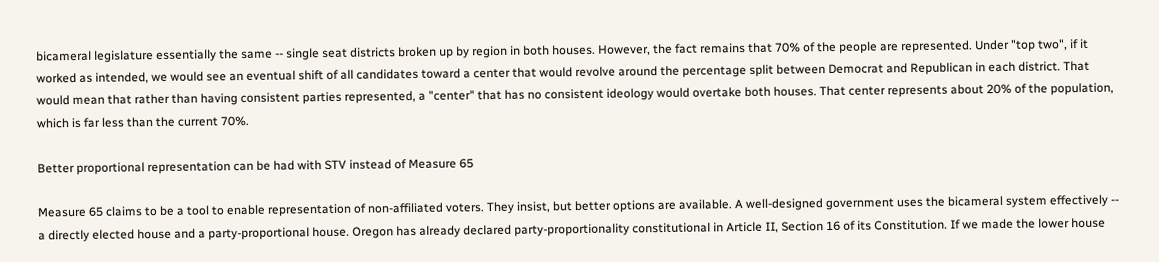bicameral legislature essentially the same -- single seat districts broken up by region in both houses. However, the fact remains that 70% of the people are represented. Under "top two", if it worked as intended, we would see an eventual shift of all candidates toward a center that would revolve around the percentage split between Democrat and Republican in each district. That would mean that rather than having consistent parties represented, a "center" that has no consistent ideology would overtake both houses. That center represents about 20% of the population, which is far less than the current 70%.

Better proportional representation can be had with STV instead of Measure 65

Measure 65 claims to be a tool to enable representation of non-affiliated voters. They insist, but better options are available. A well-designed government uses the bicameral system effectively -- a directly elected house and a party-proportional house. Oregon has already declared party-proportionality constitutional in Article II, Section 16 of its Constitution. If we made the lower house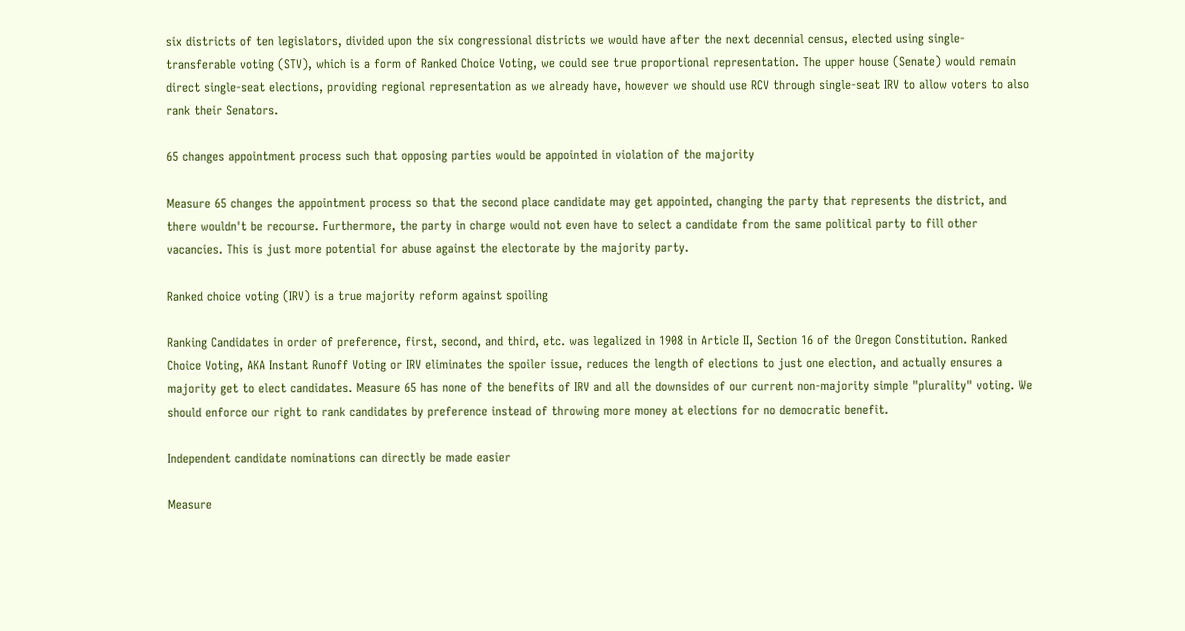six districts of ten legislators, divided upon the six congressional districts we would have after the next decennial census, elected using single-transferable voting (STV), which is a form of Ranked Choice Voting, we could see true proportional representation. The upper house (Senate) would remain direct single-seat elections, providing regional representation as we already have, however we should use RCV through single-seat IRV to allow voters to also rank their Senators.

65 changes appointment process such that opposing parties would be appointed in violation of the majority

Measure 65 changes the appointment process so that the second place candidate may get appointed, changing the party that represents the district, and there wouldn't be recourse. Furthermore, the party in charge would not even have to select a candidate from the same political party to fill other vacancies. This is just more potential for abuse against the electorate by the majority party.

Ranked choice voting (IRV) is a true majority reform against spoiling

Ranking Candidates in order of preference, first, second, and third, etc. was legalized in 1908 in Article II, Section 16 of the Oregon Constitution. Ranked Choice Voting, AKA Instant Runoff Voting or IRV eliminates the spoiler issue, reduces the length of elections to just one election, and actually ensures a majority get to elect candidates. Measure 65 has none of the benefits of IRV and all the downsides of our current non-majority simple "plurality" voting. We should enforce our right to rank candidates by preference instead of throwing more money at elections for no democratic benefit.

Independent candidate nominations can directly be made easier

Measure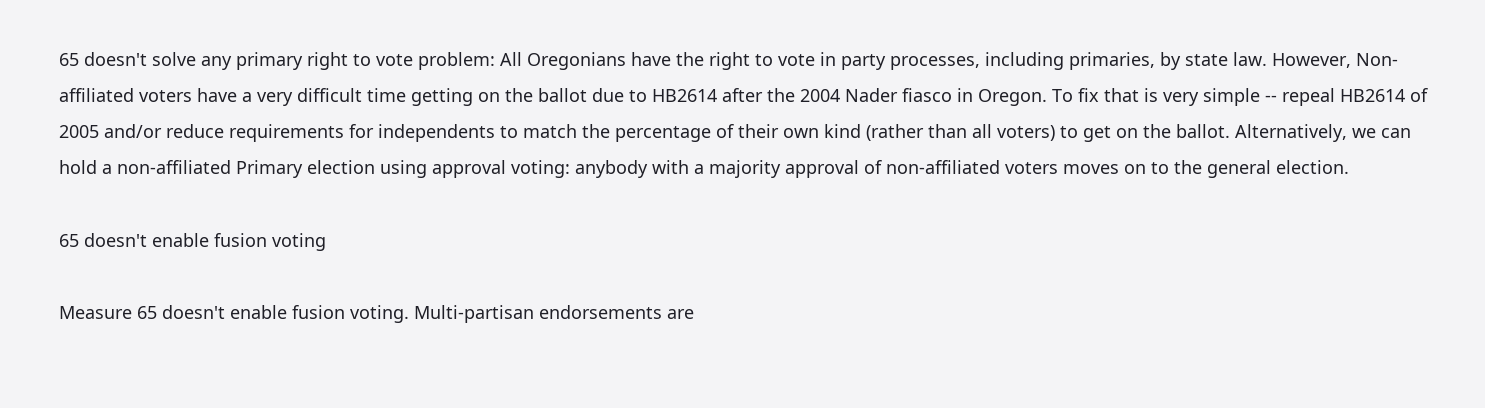65 doesn't solve any primary right to vote problem: All Oregonians have the right to vote in party processes, including primaries, by state law. However, Non-affiliated voters have a very difficult time getting on the ballot due to HB2614 after the 2004 Nader fiasco in Oregon. To fix that is very simple -- repeal HB2614 of 2005 and/or reduce requirements for independents to match the percentage of their own kind (rather than all voters) to get on the ballot. Alternatively, we can hold a non-affiliated Primary election using approval voting: anybody with a majority approval of non-affiliated voters moves on to the general election.

65 doesn't enable fusion voting

Measure 65 doesn't enable fusion voting. Multi-partisan endorsements are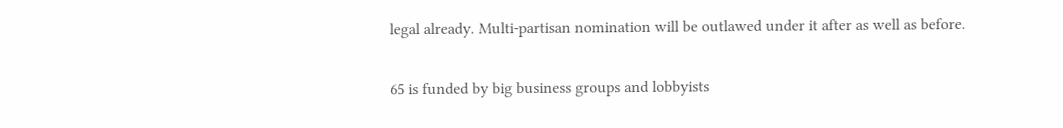legal already. Multi-partisan nomination will be outlawed under it after as well as before.

65 is funded by big business groups and lobbyists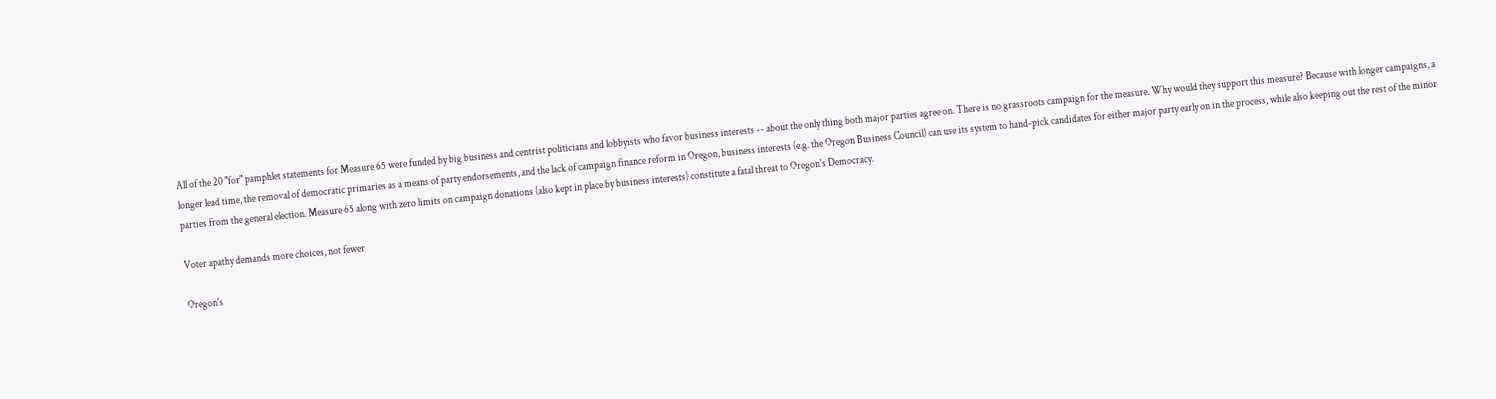All of the 20 "for" pamphlet statements for Measure 65 were funded by big business and centrist politicians and lobbyists who favor business interests -- about the only thing both major parties agree on. There is no grassroots campaign for the measure. Why would they support this measure? Because with longer campaigns, a longer lead time, the removal of democratic primaries as a means of party endorsements, and the lack of campaign finance reform in Oregon, business interests (e.g. the Oregon Business Council) can use its system to hand-pick candidates for either major party early on in the process, while also keeping out the rest of the minor parties from the general election. Measure 65 along with zero limits on campaign donations (also kept in place by business interests) constitute a fatal threat to Oregon's Democracy.

Voter apathy demands more choices, not fewer

Oregon's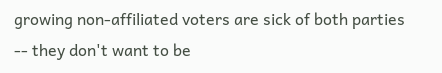growing non-affiliated voters are sick of both parties -- they don't want to be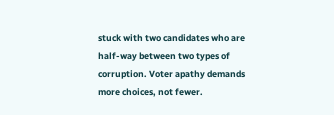stuck with two candidates who are half-way between two types of corruption. Voter apathy demands more choices, not fewer.